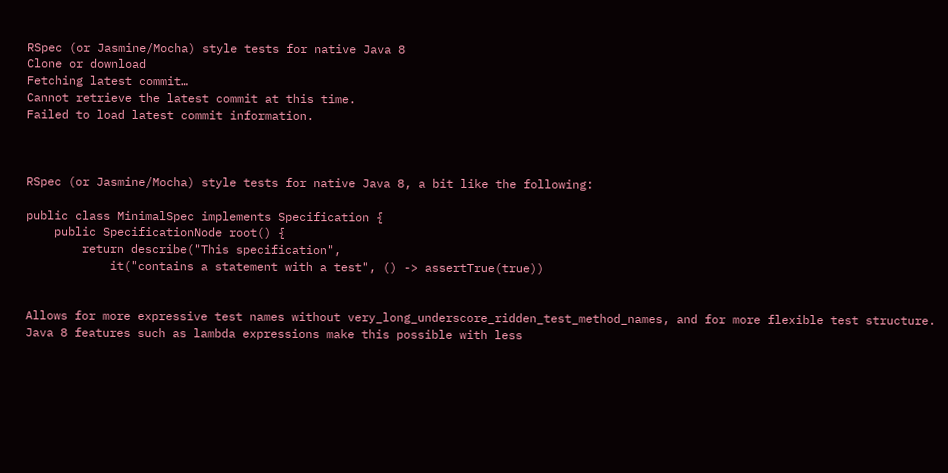RSpec (or Jasmine/Mocha) style tests for native Java 8
Clone or download
Fetching latest commit…
Cannot retrieve the latest commit at this time.
Failed to load latest commit information.



RSpec (or Jasmine/Mocha) style tests for native Java 8, a bit like the following:

public class MinimalSpec implements Specification {
    public SpecificationNode root() {
        return describe("This specification",
            it("contains a statement with a test", () -> assertTrue(true))


Allows for more expressive test names without very_long_underscore_ridden_test_method_names, and for more flexible test structure. Java 8 features such as lambda expressions make this possible with less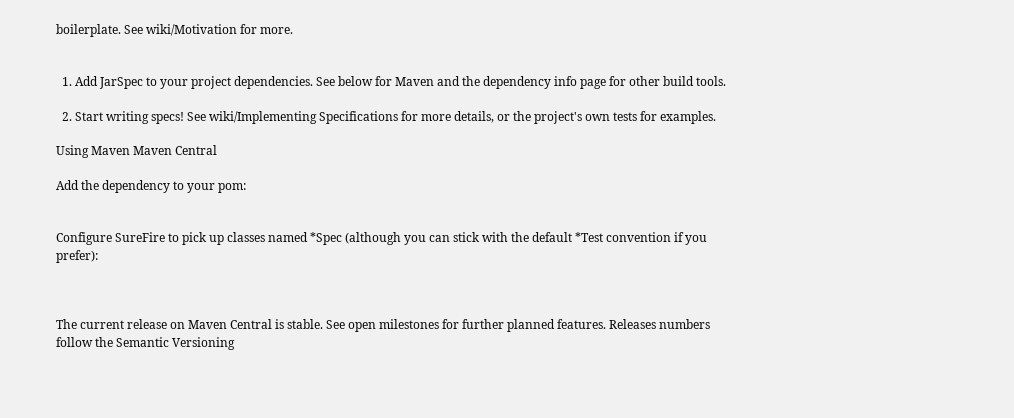boilerplate. See wiki/Motivation for more.


  1. Add JarSpec to your project dependencies. See below for Maven and the dependency info page for other build tools.

  2. Start writing specs! See wiki/Implementing Specifications for more details, or the project's own tests for examples.

Using Maven Maven Central

Add the dependency to your pom:


Configure SureFire to pick up classes named *Spec (although you can stick with the default *Test convention if you prefer):



The current release on Maven Central is stable. See open milestones for further planned features. Releases numbers follow the Semantic Versioning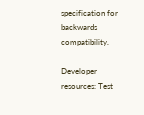specification for backwards compatibility.

Developer resources: Test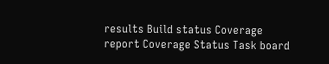results Build status Coverage report Coverage Status Task board